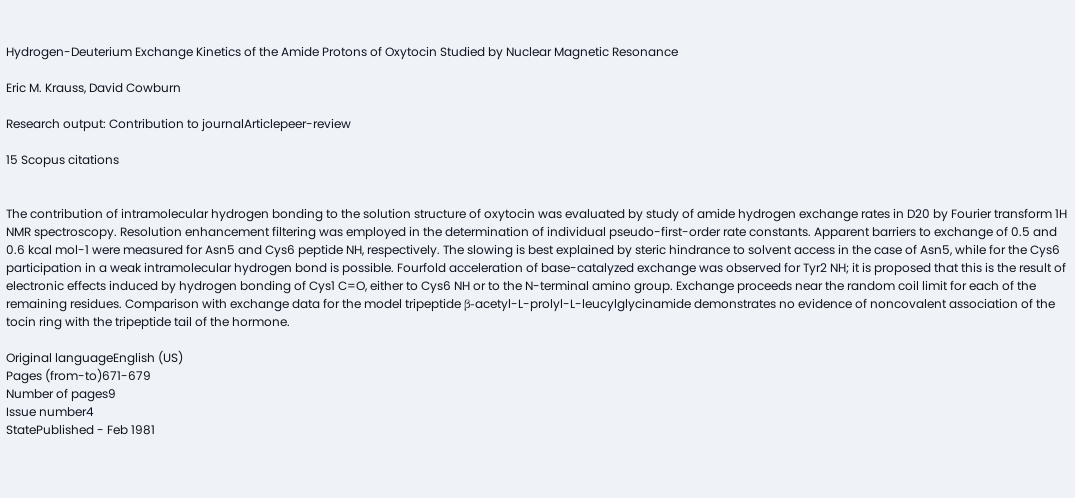Hydrogen-Deuterium Exchange Kinetics of the Amide Protons of Oxytocin Studied by Nuclear Magnetic Resonance

Eric M. Krauss, David Cowburn

Research output: Contribution to journalArticlepeer-review

15 Scopus citations


The contribution of intramolecular hydrogen bonding to the solution structure of oxytocin was evaluated by study of amide hydrogen exchange rates in D20 by Fourier transform 1H NMR spectroscopy. Resolution enhancement filtering was employed in the determination of individual pseudo-first-order rate constants. Apparent barriers to exchange of 0.5 and 0.6 kcal mol-1 were measured for Asn5 and Cys6 peptide NH, respectively. The slowing is best explained by steric hindrance to solvent access in the case of Asn5, while for the Cys6 participation in a weak intramolecular hydrogen bond is possible. Fourfold acceleration of base-catalyzed exchange was observed for Tyr2 NH; it is proposed that this is the result of electronic effects induced by hydrogen bonding of Cys1 C=O, either to Cys6 NH or to the N-terminal amino group. Exchange proceeds near the random coil limit for each of the remaining residues. Comparison with exchange data for the model tripeptide β-acetyl-L-prolyl-L-leucylglycinamide demonstrates no evidence of noncovalent association of the tocin ring with the tripeptide tail of the hormone.

Original languageEnglish (US)
Pages (from-to)671-679
Number of pages9
Issue number4
StatePublished - Feb 1981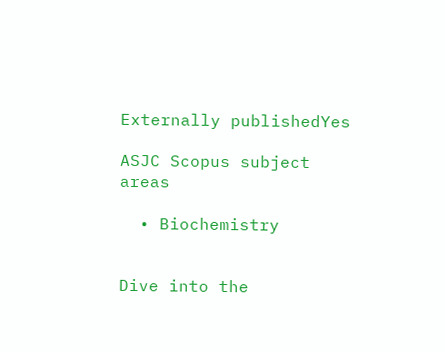Externally publishedYes

ASJC Scopus subject areas

  • Biochemistry


Dive into the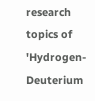research topics of 'Hydrogen-Deuterium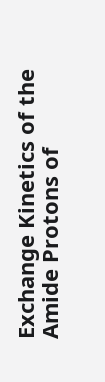Exchange Kinetics of the Amide Protons of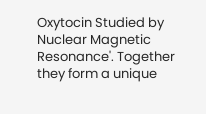Oxytocin Studied by Nuclear Magnetic Resonance'. Together they form a unique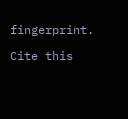fingerprint.

Cite this